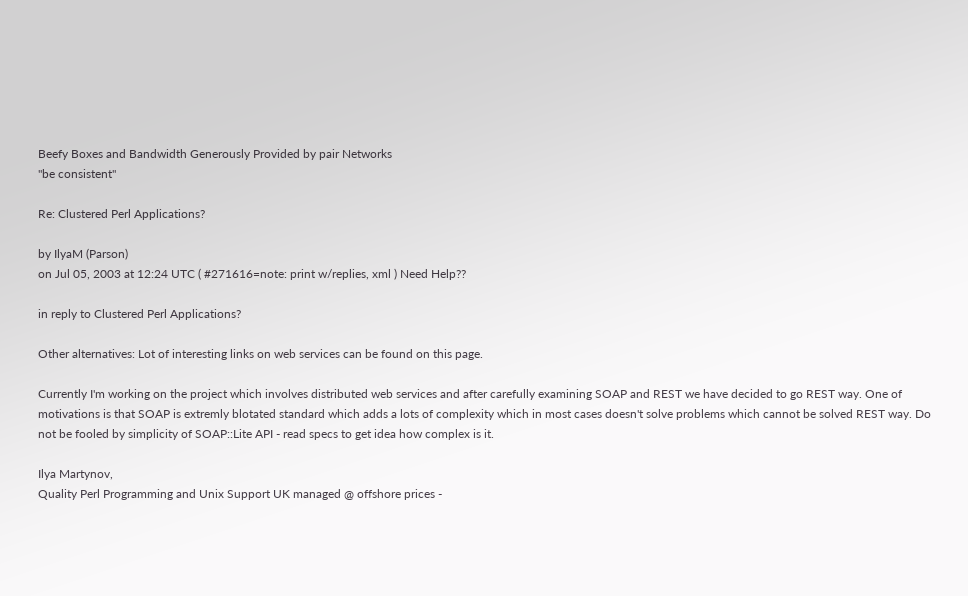Beefy Boxes and Bandwidth Generously Provided by pair Networks
"be consistent"

Re: Clustered Perl Applications?

by IlyaM (Parson)
on Jul 05, 2003 at 12:24 UTC ( #271616=note: print w/replies, xml ) Need Help??

in reply to Clustered Perl Applications?

Other alternatives: Lot of interesting links on web services can be found on this page.

Currently I'm working on the project which involves distributed web services and after carefully examining SOAP and REST we have decided to go REST way. One of motivations is that SOAP is extremly blotated standard which adds a lots of complexity which in most cases doesn't solve problems which cannot be solved REST way. Do not be fooled by simplicity of SOAP::Lite API - read specs to get idea how complex is it.

Ilya Martynov,
Quality Perl Programming and Unix Support UK managed @ offshore prices -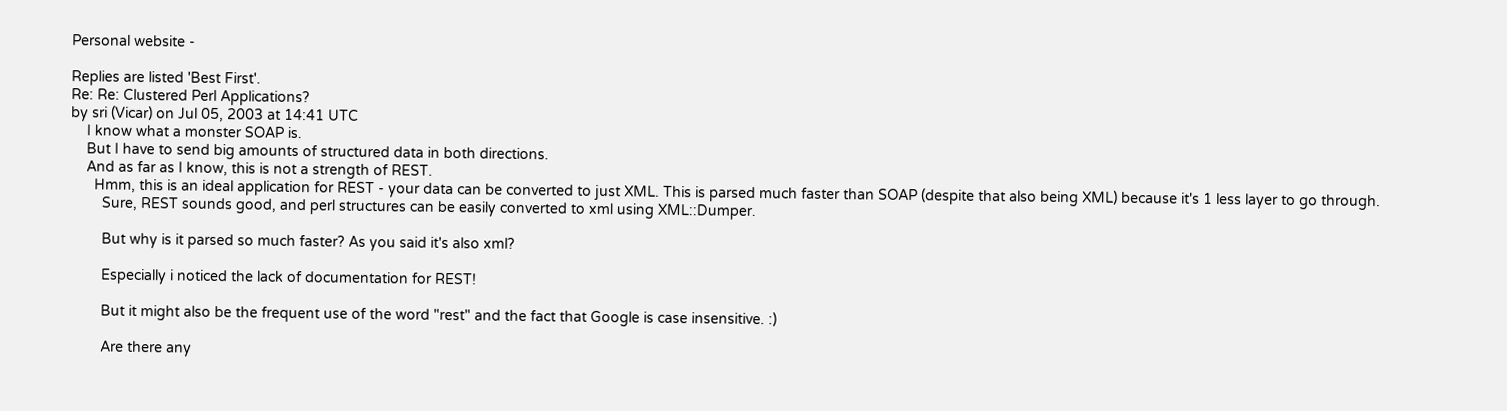Personal website -

Replies are listed 'Best First'.
Re: Re: Clustered Perl Applications?
by sri (Vicar) on Jul 05, 2003 at 14:41 UTC
    I know what a monster SOAP is.
    But I have to send big amounts of structured data in both directions.
    And as far as I know, this is not a strength of REST.
      Hmm, this is an ideal application for REST - your data can be converted to just XML. This is parsed much faster than SOAP (despite that also being XML) because it's 1 less layer to go through.
        Sure, REST sounds good, and perl structures can be easily converted to xml using XML::Dumper.

        But why is it parsed so much faster? As you said it's also xml?

        Especially i noticed the lack of documentation for REST!

        But it might also be the frequent use of the word "rest" and the fact that Google is case insensitive. :)

        Are there any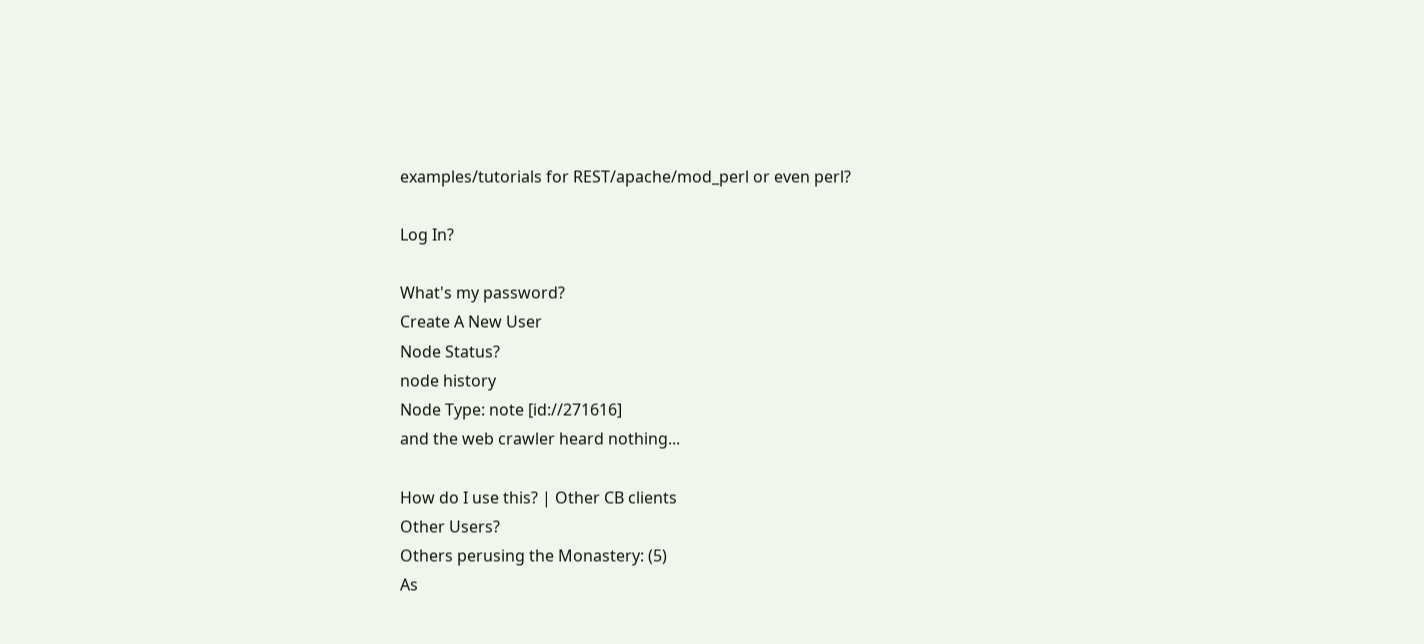examples/tutorials for REST/apache/mod_perl or even perl?

Log In?

What's my password?
Create A New User
Node Status?
node history
Node Type: note [id://271616]
and the web crawler heard nothing...

How do I use this? | Other CB clients
Other Users?
Others perusing the Monastery: (5)
As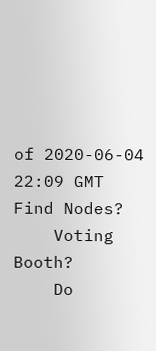of 2020-06-04 22:09 GMT
Find Nodes?
    Voting Booth?
    Do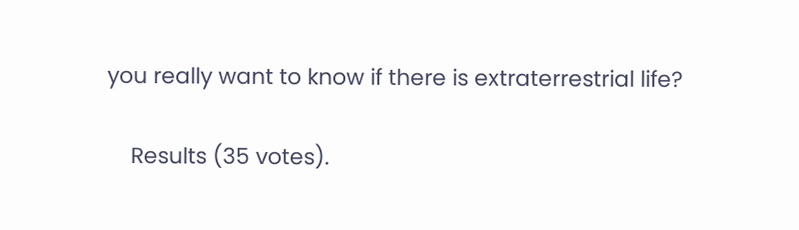you really want to know if there is extraterrestrial life?

    Results (35 votes).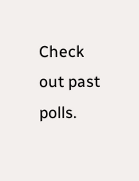Check out past polls.